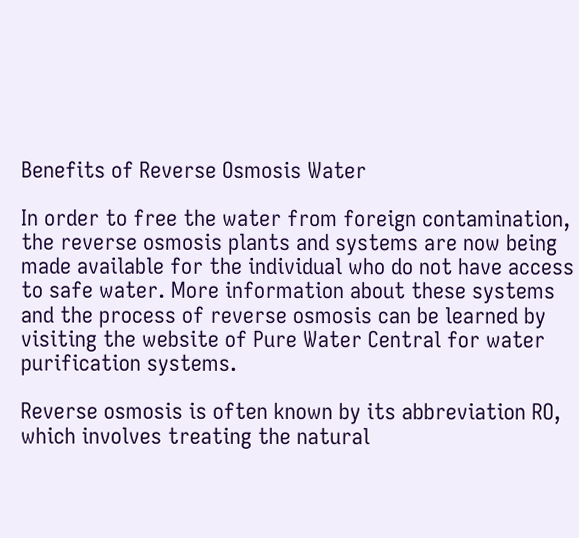Benefits of Reverse Osmosis Water

In order to free the water from foreign contamination, the reverse osmosis plants and systems are now being made available for the individual who do not have access to safe water. More information about these systems and the process of reverse osmosis can be learned by visiting the website of Pure Water Central for water purification systems.

Reverse osmosis is often known by its abbreviation RO, which involves treating the natural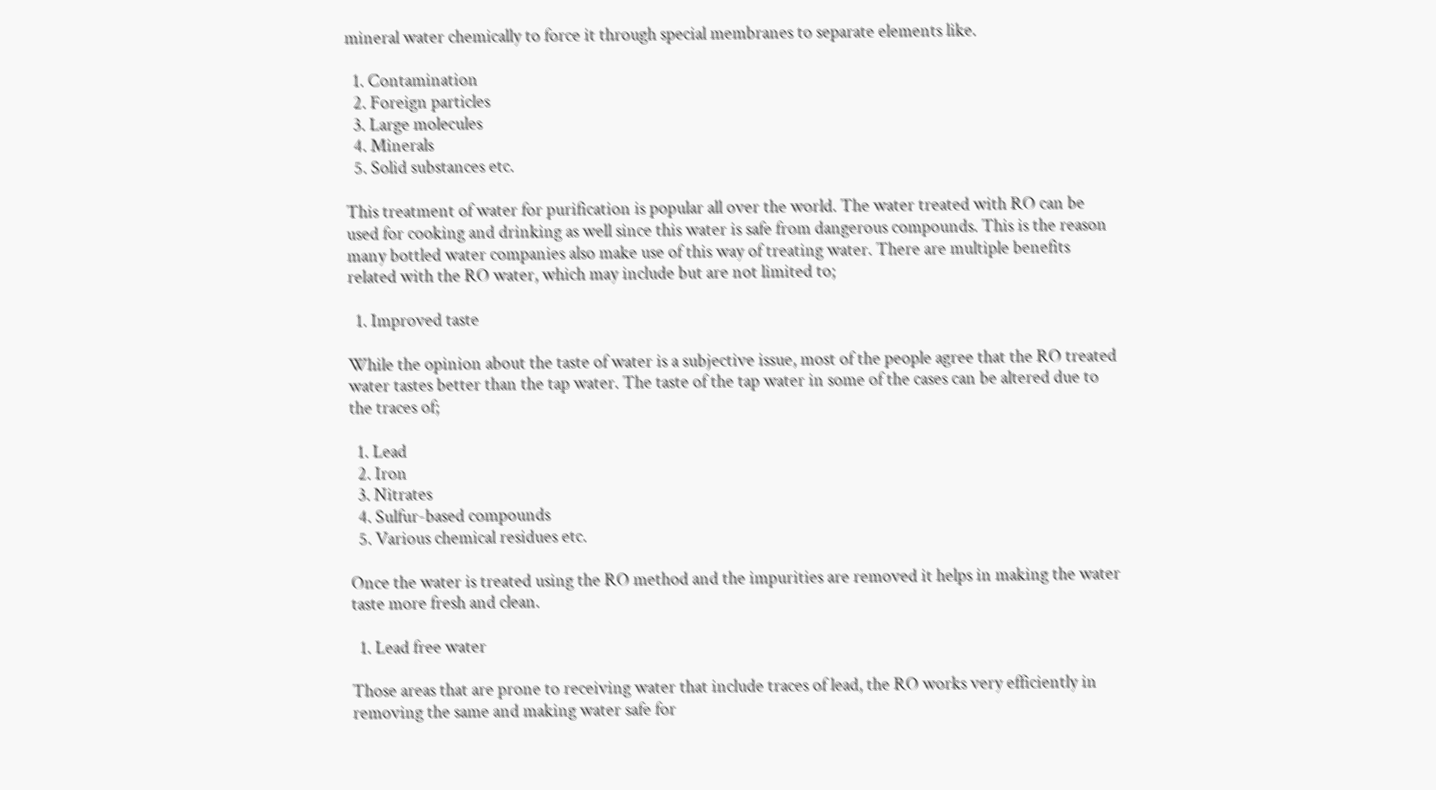mineral water chemically to force it through special membranes to separate elements like.

  1. Contamination
  2. Foreign particles
  3. Large molecules
  4. Minerals
  5. Solid substances etc.

This treatment of water for purification is popular all over the world. The water treated with RO can be used for cooking and drinking as well since this water is safe from dangerous compounds. This is the reason many bottled water companies also make use of this way of treating water. There are multiple benefits related with the RO water, which may include but are not limited to;

  1. Improved taste

While the opinion about the taste of water is a subjective issue, most of the people agree that the RO treated water tastes better than the tap water. The taste of the tap water in some of the cases can be altered due to the traces of;

  1. Lead
  2. Iron
  3. Nitrates
  4. Sulfur-based compounds
  5. Various chemical residues etc.

Once the water is treated using the RO method and the impurities are removed it helps in making the water taste more fresh and clean.

  1. Lead free water

Those areas that are prone to receiving water that include traces of lead, the RO works very efficiently in removing the same and making water safe for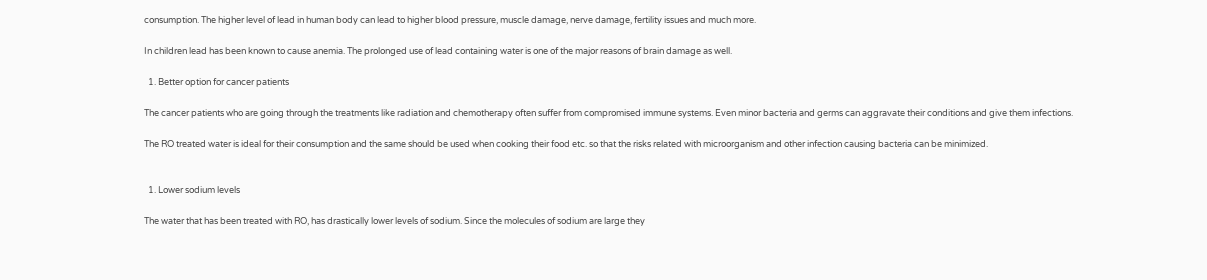consumption. The higher level of lead in human body can lead to higher blood pressure, muscle damage, nerve damage, fertility issues and much more.

In children lead has been known to cause anemia. The prolonged use of lead containing water is one of the major reasons of brain damage as well.

  1. Better option for cancer patients

The cancer patients who are going through the treatments like radiation and chemotherapy often suffer from compromised immune systems. Even minor bacteria and germs can aggravate their conditions and give them infections.

The RO treated water is ideal for their consumption and the same should be used when cooking their food etc. so that the risks related with microorganism and other infection causing bacteria can be minimized.


  1. Lower sodium levels

The water that has been treated with RO, has drastically lower levels of sodium. Since the molecules of sodium are large they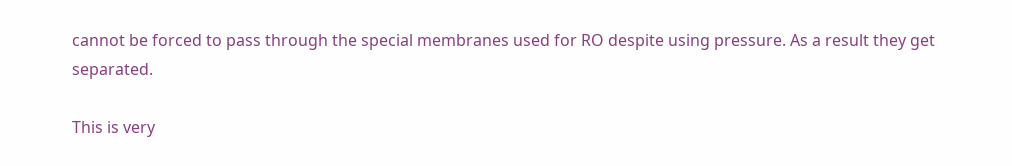cannot be forced to pass through the special membranes used for RO despite using pressure. As a result they get separated.

This is very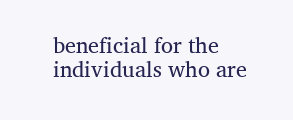beneficial for the individuals who are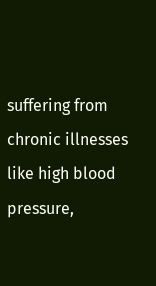suffering from chronic illnesses like high blood pressure,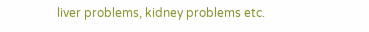liver problems, kidney problems etc.